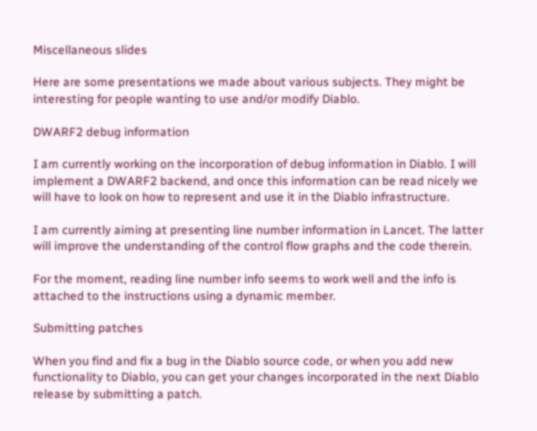Miscellaneous slides

Here are some presentations we made about various subjects. They might be interesting for people wanting to use and/or modify Diablo.

DWARF2 debug information

I am currently working on the incorporation of debug information in Diablo. I will implement a DWARF2 backend, and once this information can be read nicely we will have to look on how to represent and use it in the Diablo infrastructure.

I am currently aiming at presenting line number information in Lancet. The latter will improve the understanding of the control flow graphs and the code therein.

For the moment, reading line number info seems to work well and the info is attached to the instructions using a dynamic member.

Submitting patches

When you find and fix a bug in the Diablo source code, or when you add new functionality to Diablo, you can get your changes incorporated in the next Diablo release by submitting a patch.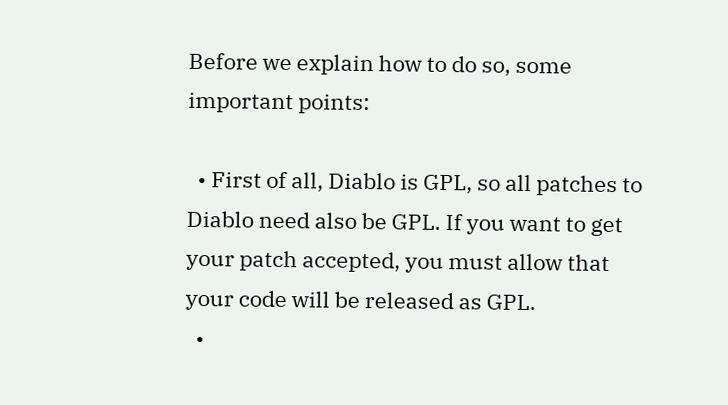Before we explain how to do so, some important points:

  • First of all, Diablo is GPL, so all patches to Diablo need also be GPL. If you want to get your patch accepted, you must allow that your code will be released as GPL.
  •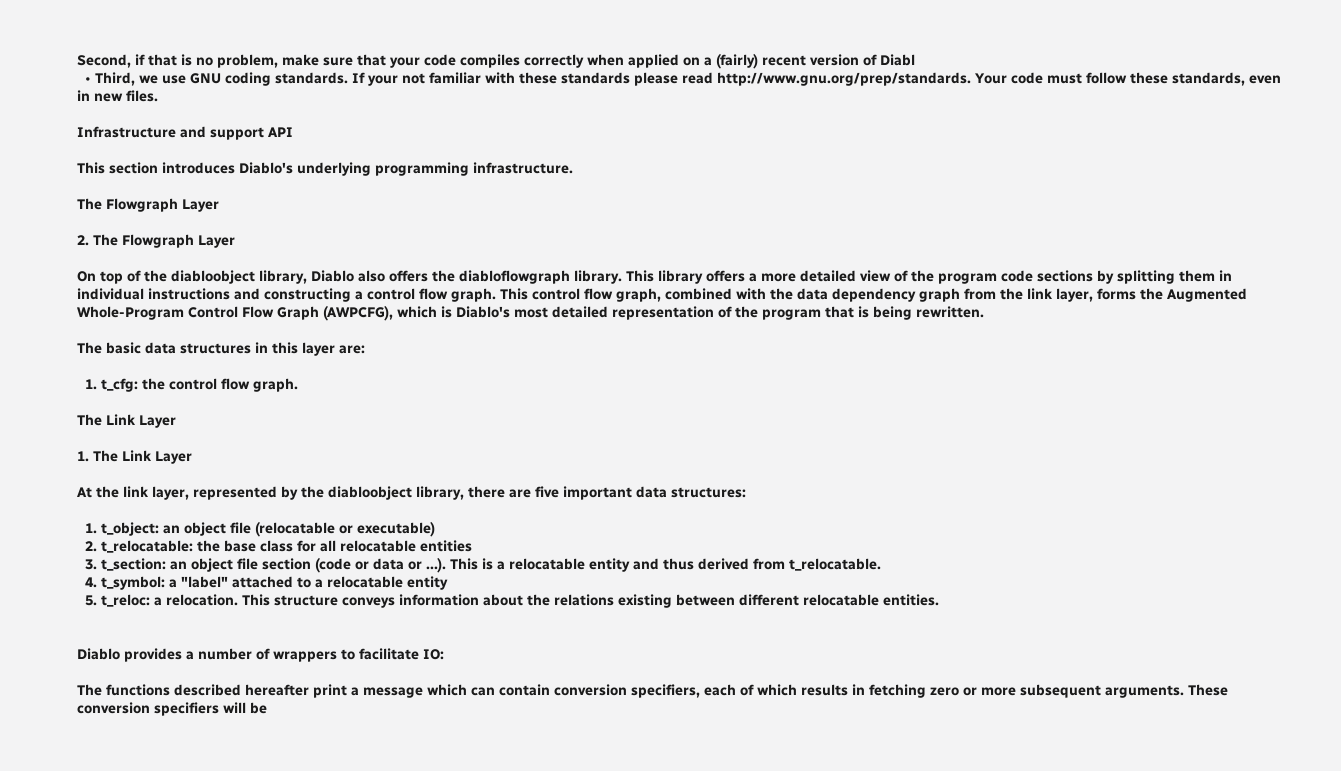Second, if that is no problem, make sure that your code compiles correctly when applied on a (fairly) recent version of Diabl
  • Third, we use GNU coding standards. If your not familiar with these standards please read http://www.gnu.org/prep/standards. Your code must follow these standards, even in new files.

Infrastructure and support API

This section introduces Diablo's underlying programming infrastructure.

The Flowgraph Layer

2. The Flowgraph Layer

On top of the diabloobject library, Diablo also offers the diabloflowgraph library. This library offers a more detailed view of the program code sections by splitting them in individual instructions and constructing a control flow graph. This control flow graph, combined with the data dependency graph from the link layer, forms the Augmented Whole-Program Control Flow Graph (AWPCFG), which is Diablo's most detailed representation of the program that is being rewritten.

The basic data structures in this layer are:

  1. t_cfg: the control flow graph.

The Link Layer

1. The Link Layer

At the link layer, represented by the diabloobject library, there are five important data structures:

  1. t_object: an object file (relocatable or executable)
  2. t_relocatable: the base class for all relocatable entities
  3. t_section: an object file section (code or data or ...). This is a relocatable entity and thus derived from t_relocatable.
  4. t_symbol: a "label" attached to a relocatable entity
  5. t_reloc: a relocation. This structure conveys information about the relations existing between different relocatable entities.


Diablo provides a number of wrappers to facilitate IO:

The functions described hereafter print a message which can contain conversion specifiers, each of which results in fetching zero or more subsequent arguments. These conversion specifiers will be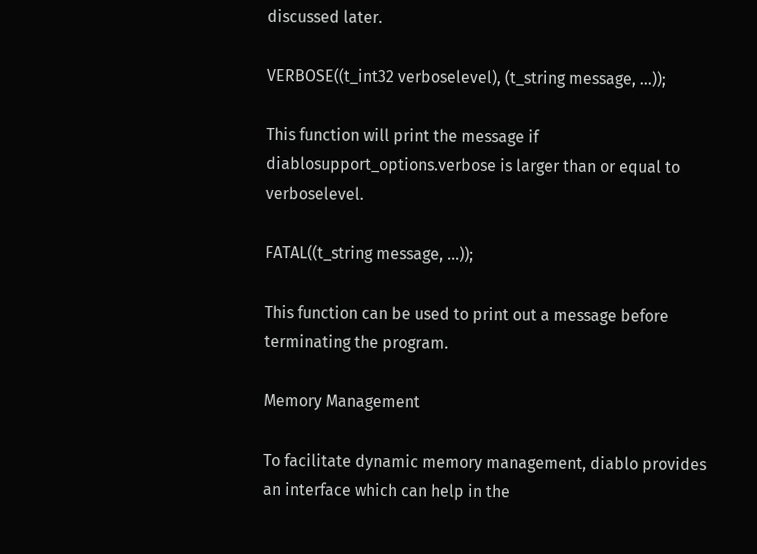discussed later.

VERBOSE((t_int32 verboselevel), (t_string message, ...));

This function will print the message if diablosupport_options.verbose is larger than or equal to verboselevel.

FATAL((t_string message, ...));

This function can be used to print out a message before terminating the program.

Memory Management

To facilitate dynamic memory management, diablo provides an interface which can help in the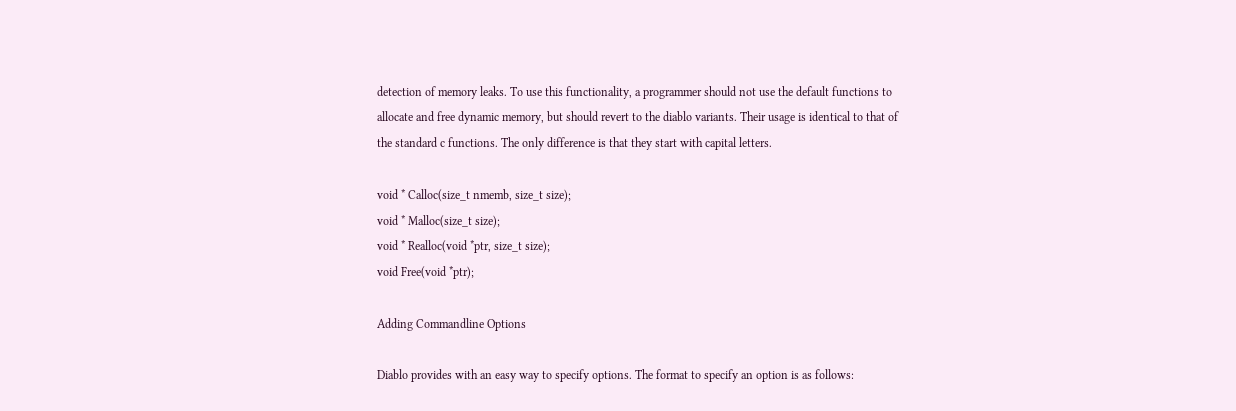detection of memory leaks. To use this functionality, a programmer should not use the default functions to allocate and free dynamic memory, but should revert to the diablo variants. Their usage is identical to that of the standard c functions. The only difference is that they start with capital letters.

void * Calloc(size_t nmemb, size_t size);
void * Malloc(size_t size);
void * Realloc(void *ptr, size_t size);
void Free(void *ptr);

Adding Commandline Options

Diablo provides with an easy way to specify options. The format to specify an option is as follows: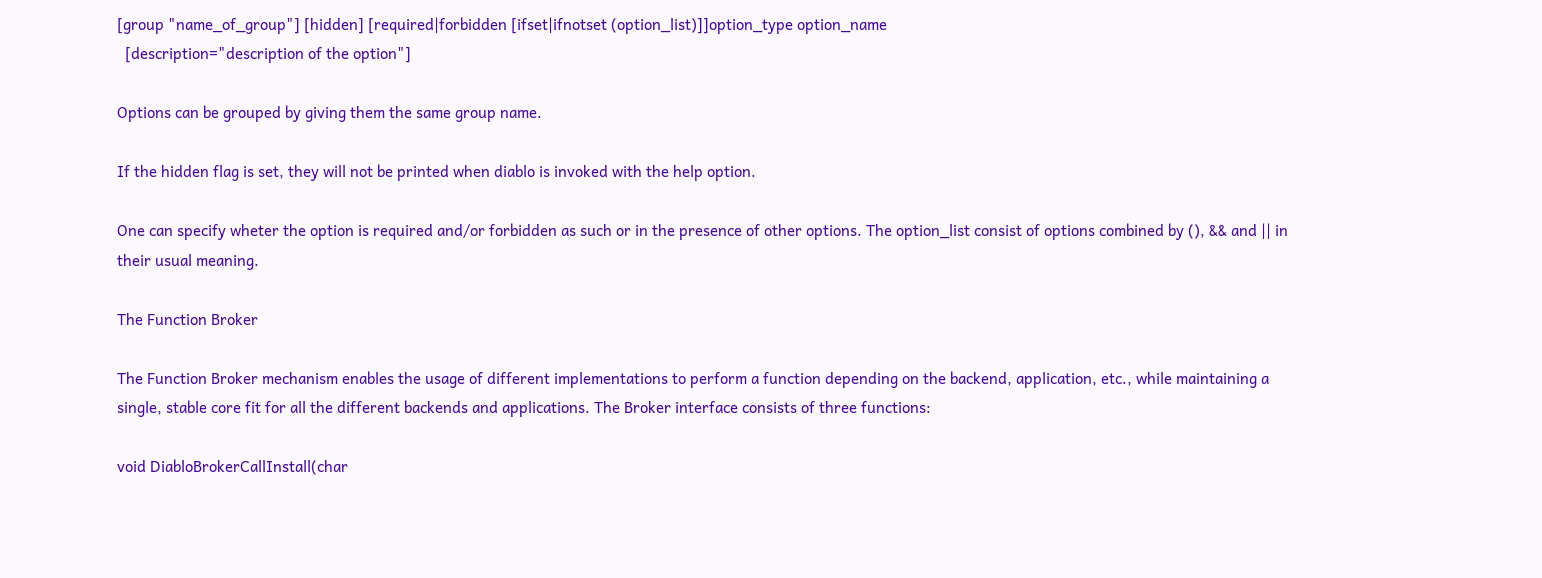[group "name_of_group"] [hidden] [required|forbidden [ifset|ifnotset (option_list)]]option_type option_name
  [description="description of the option"]

Options can be grouped by giving them the same group name.

If the hidden flag is set, they will not be printed when diablo is invoked with the help option.

One can specify wheter the option is required and/or forbidden as such or in the presence of other options. The option_list consist of options combined by (), && and || in their usual meaning.

The Function Broker

The Function Broker mechanism enables the usage of different implementations to perform a function depending on the backend, application, etc., while maintaining a single, stable core fit for all the different backends and applications. The Broker interface consists of three functions:

void DiabloBrokerCallInstall(char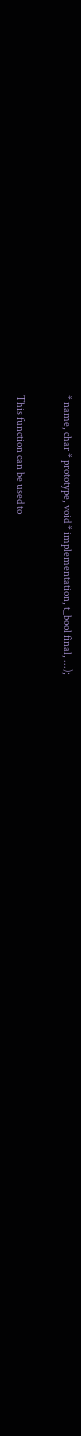* name, char * prototype, void * implementation, t_bool final, ...);

This function can be used to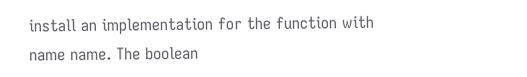install an implementation for the function with name name. The boolean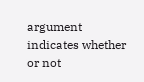argument indicates whether or not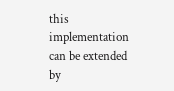this implementation can be extended by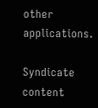other applications.

Syndicate content